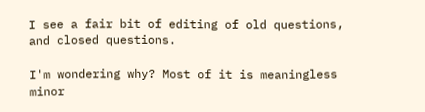I see a fair bit of editing of old questions, and closed questions.

I'm wondering why? Most of it is meaningless minor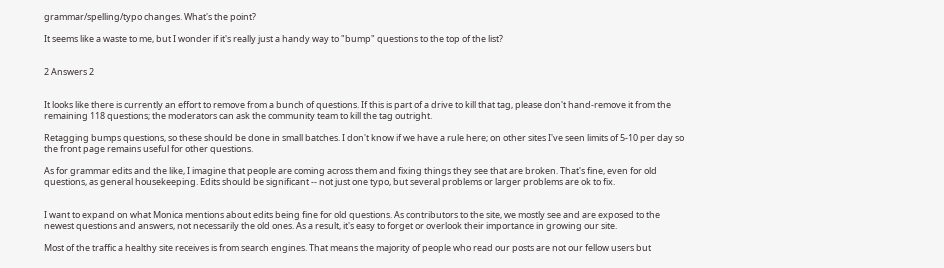grammar/spelling/typo changes. What's the point?

It seems like a waste to me, but I wonder if it's really just a handy way to "bump" questions to the top of the list?


2 Answers 2


It looks like there is currently an effort to remove from a bunch of questions. If this is part of a drive to kill that tag, please don't hand-remove it from the remaining 118 questions; the moderators can ask the community team to kill the tag outright.

Retagging bumps questions, so these should be done in small batches. I don't know if we have a rule here; on other sites I've seen limits of 5-10 per day so the front page remains useful for other questions.

As for grammar edits and the like, I imagine that people are coming across them and fixing things they see that are broken. That's fine, even for old questions, as general housekeeping. Edits should be significant -- not just one typo, but several problems or larger problems are ok to fix.


I want to expand on what Monica mentions about edits being fine for old questions. As contributors to the site, we mostly see and are exposed to the newest questions and answers, not necessarily the old ones. As a result, it's easy to forget or overlook their importance in growing our site.

Most of the traffic a healthy site receives is from search engines. That means the majority of people who read our posts are not our fellow users but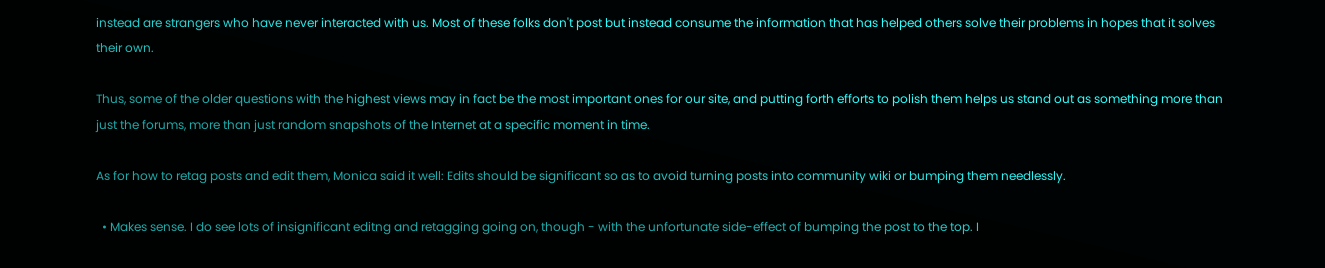instead are strangers who have never interacted with us. Most of these folks don't post but instead consume the information that has helped others solve their problems in hopes that it solves their own.

Thus, some of the older questions with the highest views may in fact be the most important ones for our site, and putting forth efforts to polish them helps us stand out as something more than just the forums, more than just random snapshots of the Internet at a specific moment in time.

As for how to retag posts and edit them, Monica said it well: Edits should be significant so as to avoid turning posts into community wiki or bumping them needlessly.

  • Makes sense. I do see lots of insignificant editng and retagging going on, though - with the unfortunate side-effect of bumping the post to the top. I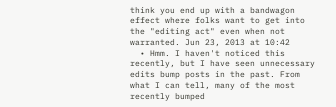think you end up with a bandwagon effect where folks want to get into the "editing act" even when not warranted. Jun 23, 2013 at 10:42
  • Hmm. I haven't noticed this recently, but I have seen unnecessary edits bump posts in the past. From what I can tell, many of the most recently bumped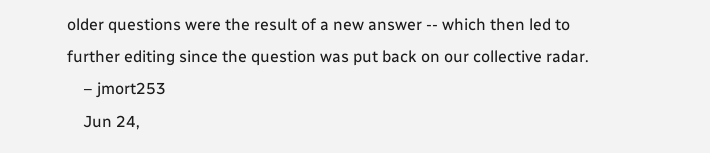older questions were the result of a new answer -- which then led to further editing since the question was put back on our collective radar.
    – jmort253
    Jun 24,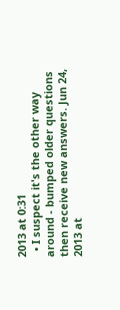2013 at 0:31
  • I suspect it's the other way around - bumped older questions then receive new answers. Jun 24, 2013 at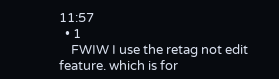11:57
  • 1
    FWIW I use the retag not edit feature. which is for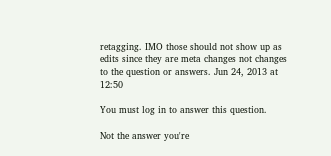retagging. IMO those should not show up as edits since they are meta changes not changes to the question or answers. Jun 24, 2013 at 12:50

You must log in to answer this question.

Not the answer you're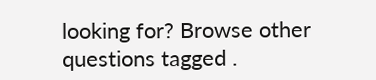looking for? Browse other questions tagged .